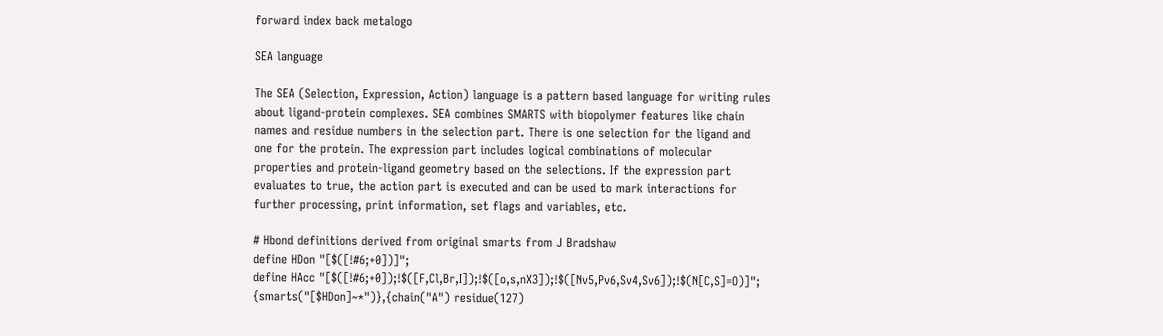forward index back metalogo

SEA language

The SEA (Selection, Expression, Action) language is a pattern based language for writing rules about ligand-protein complexes. SEA combines SMARTS with biopolymer features like chain names and residue numbers in the selection part. There is one selection for the ligand and one for the protein. The expression part includes logical combinations of molecular properties and protein-ligand geometry based on the selections. If the expression part evaluates to true, the action part is executed and can be used to mark interactions for further processing, print information, set flags and variables, etc.

# Hbond definitions derived from original smarts from J Bradshaw
define HDon "[$([!#6;+0])]";
define HAcc "[$([!#6;+0]);!$([F,Cl,Br,I]);!$([o,s,nX3]);!$([Nv5,Pv6,Sv4,Sv6]);!$(N[C,S]=O)]";
{smarts("[$HDon]~*")},{chain("A") residue(127)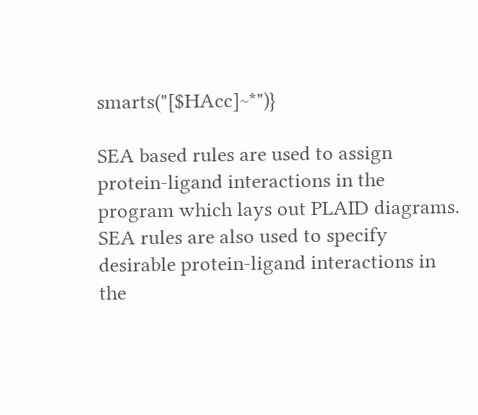smarts("[$HAcc]~*")}

SEA based rules are used to assign protein-ligand interactions in the program which lays out PLAID diagrams. SEA rules are also used to specify desirable protein-ligand interactions in the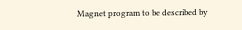Magnet program to be described by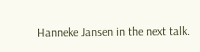Hanneke Jansen in the next talk.